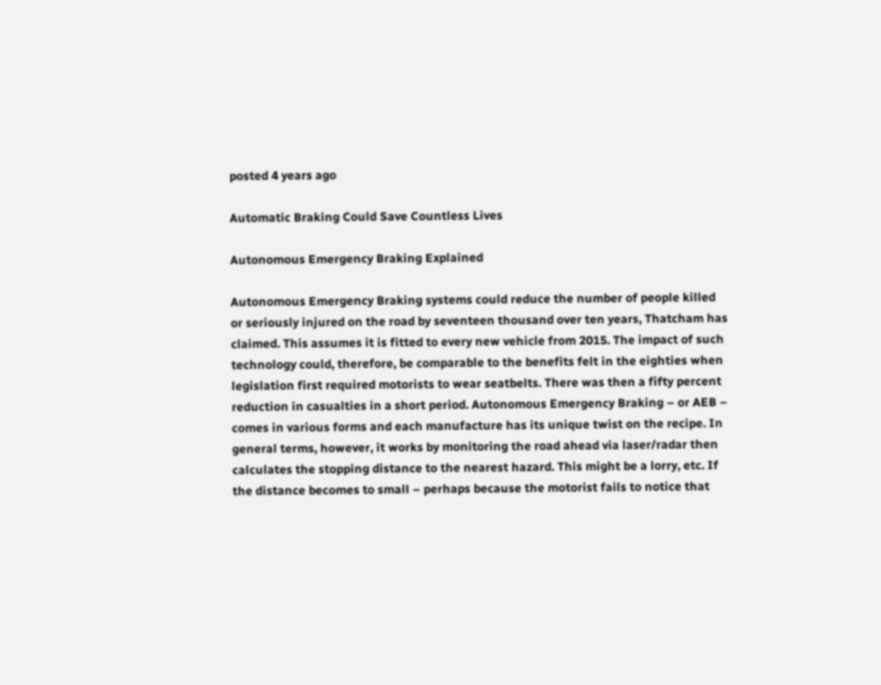posted 4 years ago

Automatic Braking Could Save Countless Lives

Autonomous Emergency Braking Explained

Autonomous Emergency Braking systems could reduce the number of people killed or seriously injured on the road by seventeen thousand over ten years, Thatcham has claimed. This assumes it is fitted to every new vehicle from 2015. The impact of such technology could, therefore, be comparable to the benefits felt in the eighties when legislation first required motorists to wear seatbelts. There was then a fifty percent reduction in casualties in a short period. Autonomous Emergency Braking – or AEB – comes in various forms and each manufacture has its unique twist on the recipe. In general terms, however, it works by monitoring the road ahead via laser/radar then calculates the stopping distance to the nearest hazard. This might be a lorry, etc. If the distance becomes to small – perhaps because the motorist fails to notice that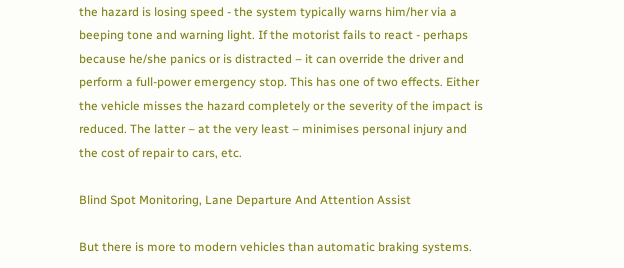the hazard is losing speed - the system typically warns him/her via a beeping tone and warning light. If the motorist fails to react - perhaps because he/she panics or is distracted – it can override the driver and perform a full-power emergency stop. This has one of two effects. Either the vehicle misses the hazard completely or the severity of the impact is reduced. The latter – at the very least – minimises personal injury and the cost of repair to cars, etc.

Blind Spot Monitoring, Lane Departure And Attention Assist

But there is more to modern vehicles than automatic braking systems.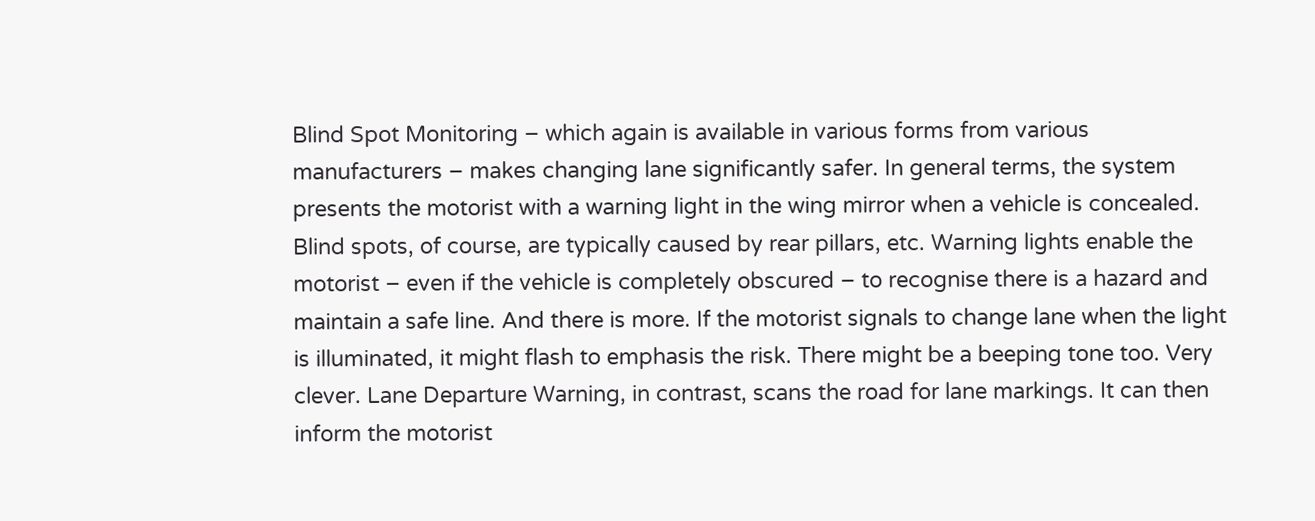Blind Spot Monitoring – which again is available in various forms from various manufacturers – makes changing lane significantly safer. In general terms, the system presents the motorist with a warning light in the wing mirror when a vehicle is concealed. Blind spots, of course, are typically caused by rear pillars, etc. Warning lights enable the motorist – even if the vehicle is completely obscured – to recognise there is a hazard and maintain a safe line. And there is more. If the motorist signals to change lane when the light is illuminated, it might flash to emphasis the risk. There might be a beeping tone too. Very clever. Lane Departure Warning, in contrast, scans the road for lane markings. It can then inform the motorist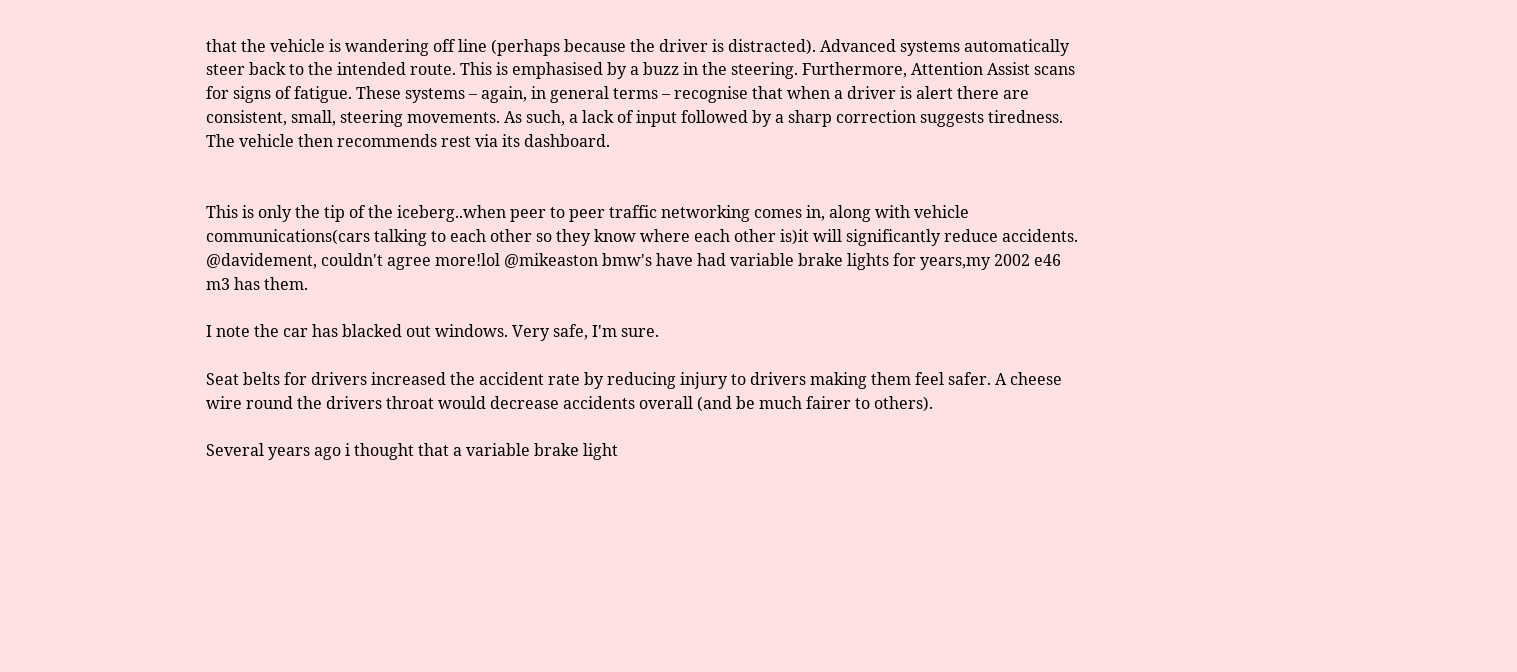that the vehicle is wandering off line (perhaps because the driver is distracted). Advanced systems automatically steer back to the intended route. This is emphasised by a buzz in the steering. Furthermore, Attention Assist scans for signs of fatigue. These systems – again, in general terms – recognise that when a driver is alert there are consistent, small, steering movements. As such, a lack of input followed by a sharp correction suggests tiredness. The vehicle then recommends rest via its dashboard.


This is only the tip of the iceberg..when peer to peer traffic networking comes in, along with vehicle communications(cars talking to each other so they know where each other is)it will significantly reduce accidents. @davidement, couldn't agree more!lol @mikeaston bmw's have had variable brake lights for years,my 2002 e46 m3 has them.

I note the car has blacked out windows. Very safe, I'm sure.

Seat belts for drivers increased the accident rate by reducing injury to drivers making them feel safer. A cheese wire round the drivers throat would decrease accidents overall (and be much fairer to others).

Several years ago i thought that a variable brake light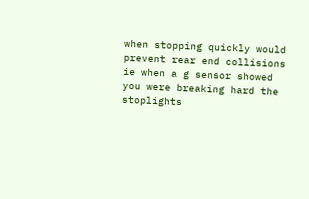when stopping quickly would prevent rear end collisions ie when a g sensor showed you were breaking hard the stoplights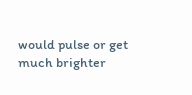would pulse or get much brighter